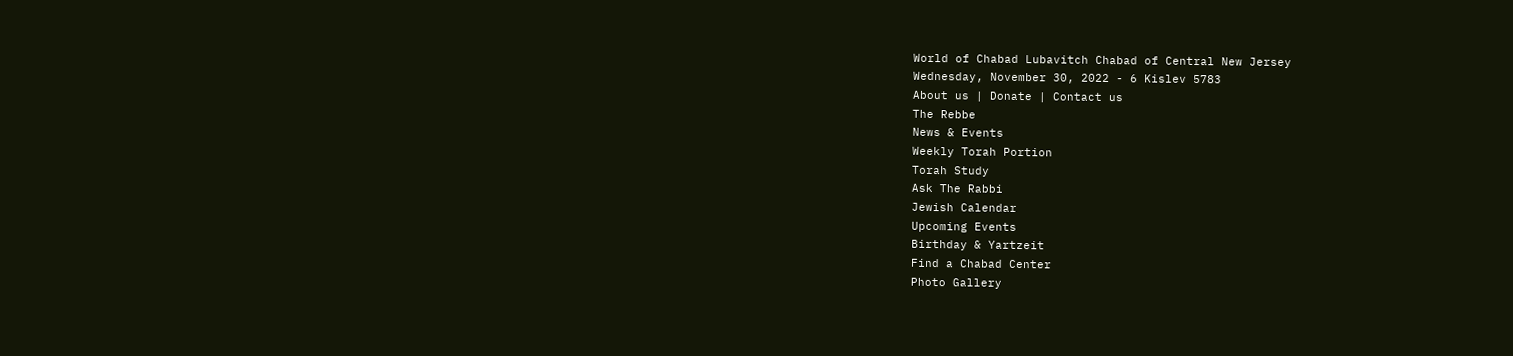World of Chabad Lubavitch Chabad of Central New Jersey
Wednesday, November 30, 2022 - 6 Kislev 5783
About us | Donate | Contact us
The Rebbe
News & Events
Weekly Torah Portion
Torah Study
Ask The Rabbi
Jewish Calendar
Upcoming Events
Birthday & Yartzeit
Find a Chabad Center
Photo Gallery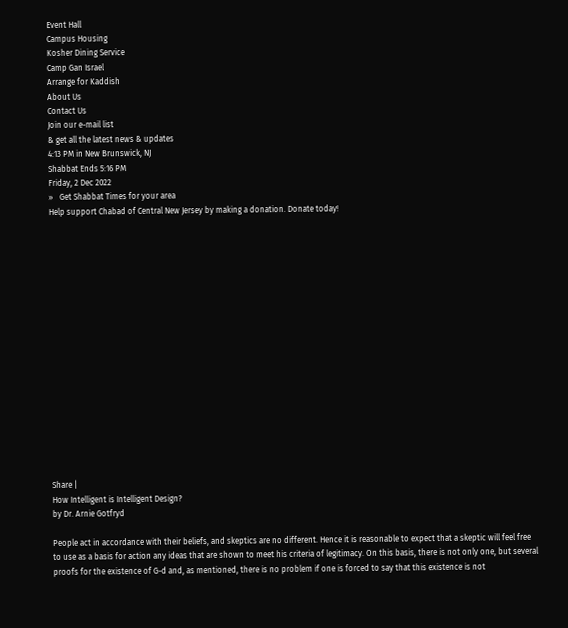Event Hall
Campus Housing
Kosher Dining Service
Camp Gan Israel
Arrange for Kaddish
About Us
Contact Us
Join our e-mail list
& get all the latest news & updates
4:13 PM in New Brunswick, NJ
Shabbat Ends 5:16 PM
Friday, 2 Dec 2022
»   Get Shabbat Times for your area
Help support Chabad of Central New Jersey by making a donation. Donate today!


















Share |
How Intelligent is Intelligent Design?
by Dr. Arnie Gotfryd

People act in accordance with their beliefs, and skeptics are no different. Hence it is reasonable to expect that a skeptic will feel free to use as a basis for action any ideas that are shown to meet his criteria of legitimacy. On this basis, there is not only one, but several proofs for the existence of G-d and, as mentioned, there is no problem if one is forced to say that this existence is not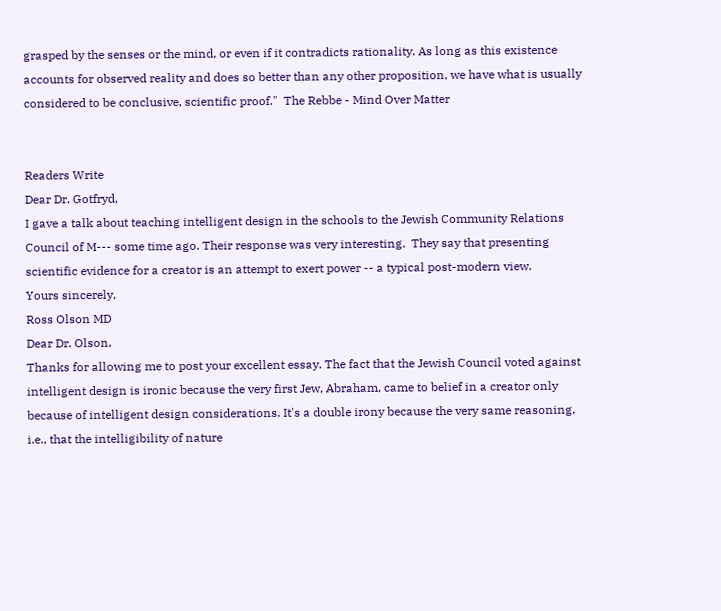grasped by the senses or the mind, or even if it contradicts rationality. As long as this existence accounts for observed reality and does so better than any other proposition, we have what is usually considered to be conclusive, scientific proof."  The Rebbe - Mind Over Matter


Readers Write
Dear Dr. Gotfryd,
I gave a talk about teaching intelligent design in the schools to the Jewish Community Relations Council of M--- some time ago. Their response was very interesting.  They say that presenting scientific evidence for a creator is an attempt to exert power -- a typical post-modern view.
Yours sincerely,
Ross Olson MD
Dear Dr. Olson,
Thanks for allowing me to post your excellent essay. The fact that the Jewish Council voted against intelligent design is ironic because the very first Jew, Abraham, came to belief in a creator only because of intelligent design considerations. It's a double irony because the very same reasoning, i.e., that the intelligibility of nature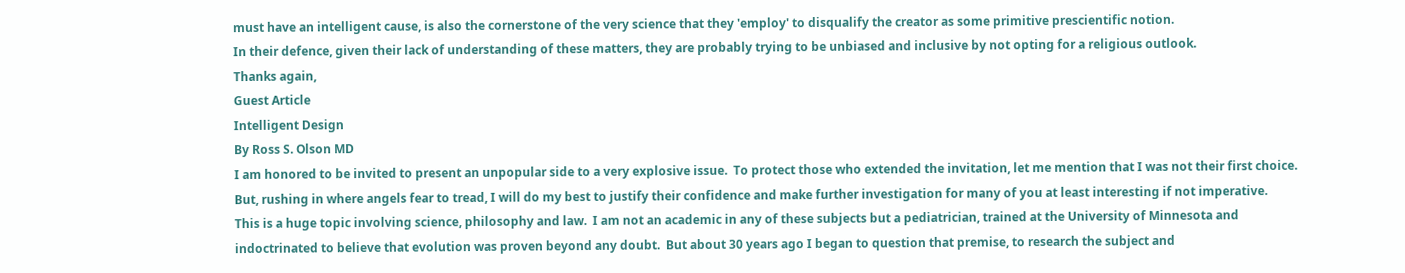must have an intelligent cause, is also the cornerstone of the very science that they 'employ' to disqualify the creator as some primitive prescientific notion.
In their defence, given their lack of understanding of these matters, they are probably trying to be unbiased and inclusive by not opting for a religious outlook.
Thanks again,
Guest Article
Intelligent Design
By Ross S. Olson MD
I am honored to be invited to present an unpopular side to a very explosive issue.  To protect those who extended the invitation, let me mention that I was not their first choice.  But, rushing in where angels fear to tread, I will do my best to justify their confidence and make further investigation for many of you at least interesting if not imperative.
This is a huge topic involving science, philosophy and law.  I am not an academic in any of these subjects but a pediatrician, trained at the University of Minnesota and indoctrinated to believe that evolution was proven beyond any doubt.  But about 30 years ago I began to question that premise, to research the subject and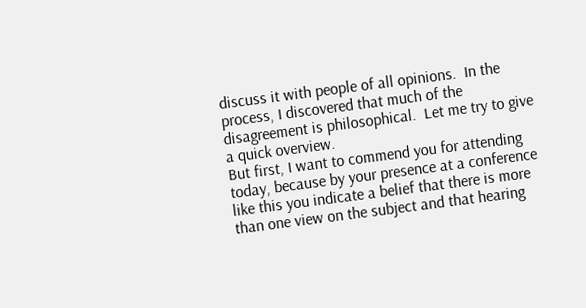discuss it with people of all opinions.  In the process, I discovered that much of the disagreement is philosophical.  Let me try to give a quick overview.
But first, I want to commend you for attending today, because by your presence at a conference like this you indicate a belief that there is more than one view on the subject and that hearing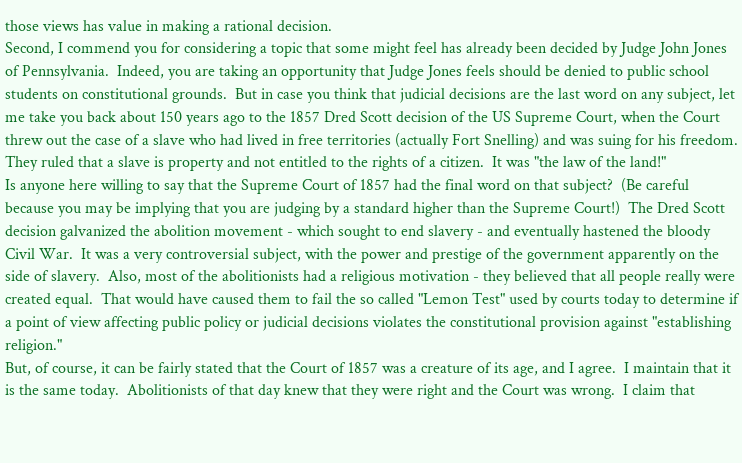those views has value in making a rational decision.
Second, I commend you for considering a topic that some might feel has already been decided by Judge John Jones of Pennsylvania.  Indeed, you are taking an opportunity that Judge Jones feels should be denied to public school students on constitutional grounds.  But in case you think that judicial decisions are the last word on any subject, let me take you back about 150 years ago to the 1857 Dred Scott decision of the US Supreme Court, when the Court threw out the case of a slave who had lived in free territories (actually Fort Snelling) and was suing for his freedom.  They ruled that a slave is property and not entitled to the rights of a citizen.  It was "the law of the land!"
Is anyone here willing to say that the Supreme Court of 1857 had the final word on that subject?  (Be careful because you may be implying that you are judging by a standard higher than the Supreme Court!)  The Dred Scott decision galvanized the abolition movement - which sought to end slavery - and eventually hastened the bloody Civil War.  It was a very controversial subject, with the power and prestige of the government apparently on the side of slavery.  Also, most of the abolitionists had a religious motivation - they believed that all people really were created equal.  That would have caused them to fail the so called "Lemon Test" used by courts today to determine if a point of view affecting public policy or judicial decisions violates the constitutional provision against "establishing religion."
But, of course, it can be fairly stated that the Court of 1857 was a creature of its age, and I agree.  I maintain that it is the same today.  Abolitionists of that day knew that they were right and the Court was wrong.  I claim that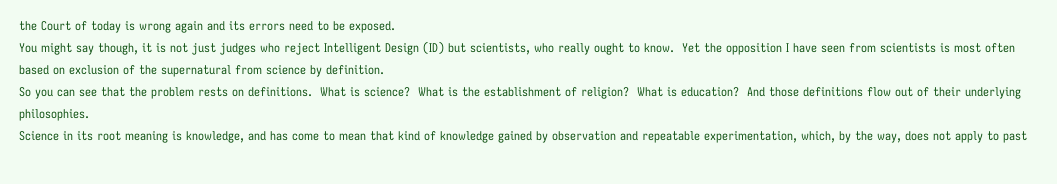the Court of today is wrong again and its errors need to be exposed.
You might say though, it is not just judges who reject Intelligent Design (ID) but scientists, who really ought to know.  Yet the opposition I have seen from scientists is most often based on exclusion of the supernatural from science by definition.
So you can see that the problem rests on definitions.  What is science?  What is the establishment of religion?  What is education?  And those definitions flow out of their underlying philosophies.
Science in its root meaning is knowledge, and has come to mean that kind of knowledge gained by observation and repeatable experimentation, which, by the way, does not apply to past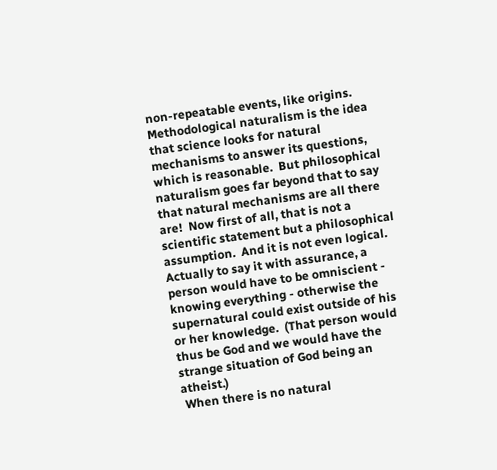non-repeatable events, like origins. Methodological naturalism is the idea that science looks for natural mechanisms to answer its questions, which is reasonable.  But philosophical naturalism goes far beyond that to say that natural mechanisms are all there are!  Now first of all, that is not a scientific statement but a philosophical assumption.  And it is not even logical.  Actually to say it with assurance, a person would have to be omniscient - knowing everything - otherwise the supernatural could exist outside of his or her knowledge.  (That person would thus be God and we would have the strange situation of God being an atheist.)
 When there is no natural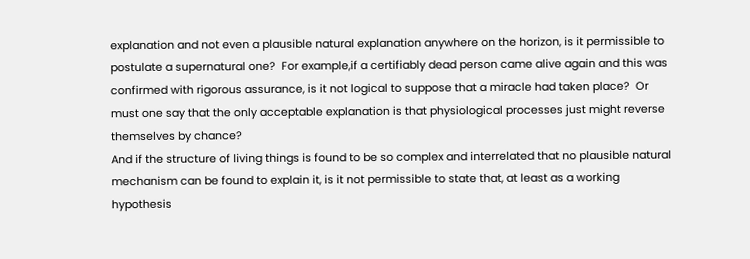explanation and not even a plausible natural explanation anywhere on the horizon, is it permissible to postulate a supernatural one?  For example,if a certifiably dead person came alive again and this was confirmed with rigorous assurance, is it not logical to suppose that a miracle had taken place?  Or must one say that the only acceptable explanation is that physiological processes just might reverse themselves by chance?
And if the structure of living things is found to be so complex and interrelated that no plausible natural mechanism can be found to explain it, is it not permissible to state that, at least as a working hypothesis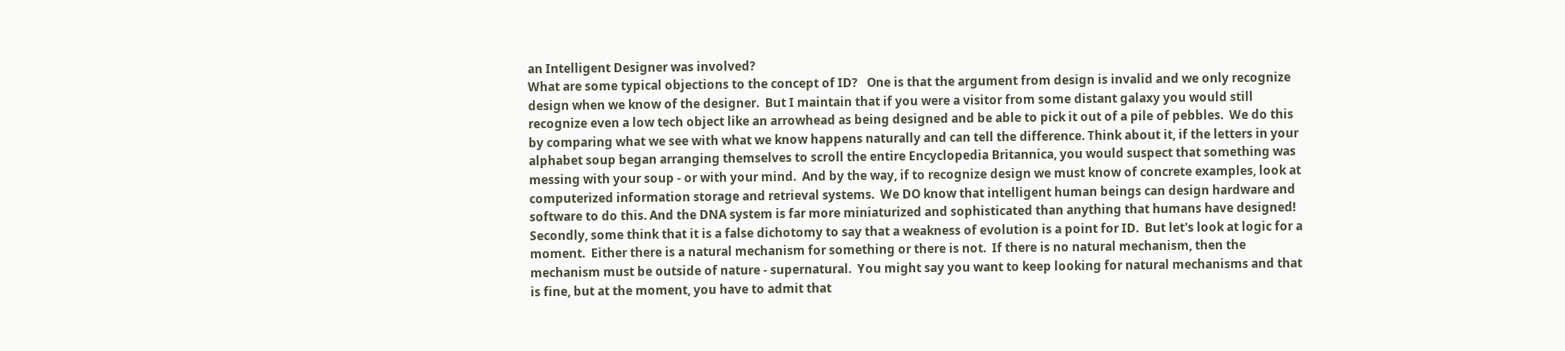an Intelligent Designer was involved?
What are some typical objections to the concept of ID?   One is that the argument from design is invalid and we only recognize design when we know of the designer.  But I maintain that if you were a visitor from some distant galaxy you would still recognize even a low tech object like an arrowhead as being designed and be able to pick it out of a pile of pebbles.  We do this by comparing what we see with what we know happens naturally and can tell the difference. Think about it, if the letters in your alphabet soup began arranging themselves to scroll the entire Encyclopedia Britannica, you would suspect that something was messing with your soup - or with your mind.  And by the way, if to recognize design we must know of concrete examples, look at computerized information storage and retrieval systems.  We DO know that intelligent human beings can design hardware and software to do this. And the DNA system is far more miniaturized and sophisticated than anything that humans have designed!
Secondly, some think that it is a false dichotomy to say that a weakness of evolution is a point for ID.  But let's look at logic for a moment.  Either there is a natural mechanism for something or there is not.  If there is no natural mechanism, then the mechanism must be outside of nature - supernatural.  You might say you want to keep looking for natural mechanisms and that is fine, but at the moment, you have to admit that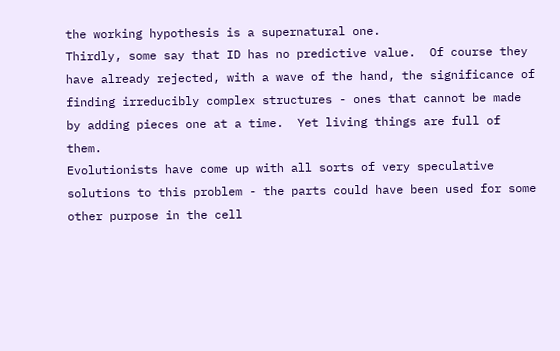the working hypothesis is a supernatural one.
Thirdly, some say that ID has no predictive value.  Of course they have already rejected, with a wave of the hand, the significance of finding irreducibly complex structures - ones that cannot be made by adding pieces one at a time.  Yet living things are full of them.
Evolutionists have come up with all sorts of very speculative solutions to this problem - the parts could have been used for some other purpose in the cell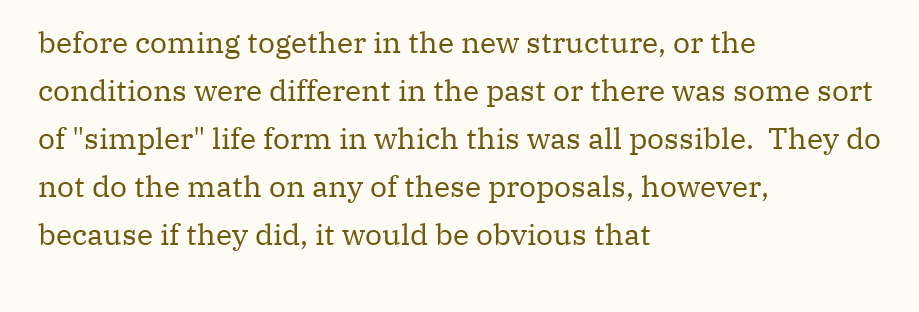before coming together in the new structure, or the conditions were different in the past or there was some sort of "simpler" life form in which this was all possible.  They do not do the math on any of these proposals, however, because if they did, it would be obvious that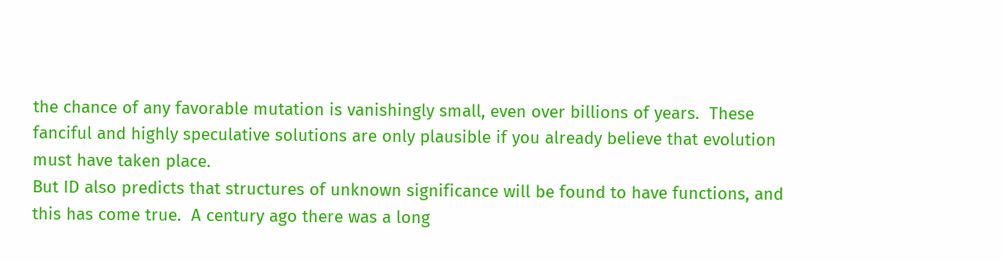the chance of any favorable mutation is vanishingly small, even over billions of years.  These fanciful and highly speculative solutions are only plausible if you already believe that evolution must have taken place.
But ID also predicts that structures of unknown significance will be found to have functions, and this has come true.  A century ago there was a long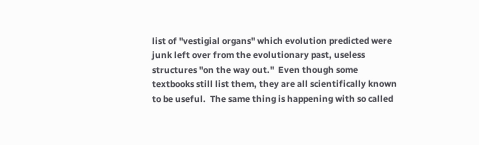list of "vestigial organs" which evolution predicted were junk left over from the evolutionary past, useless structures "on the way out."  Even though some textbooks still list them, they are all scientifically known to be useful.  The same thing is happening with so called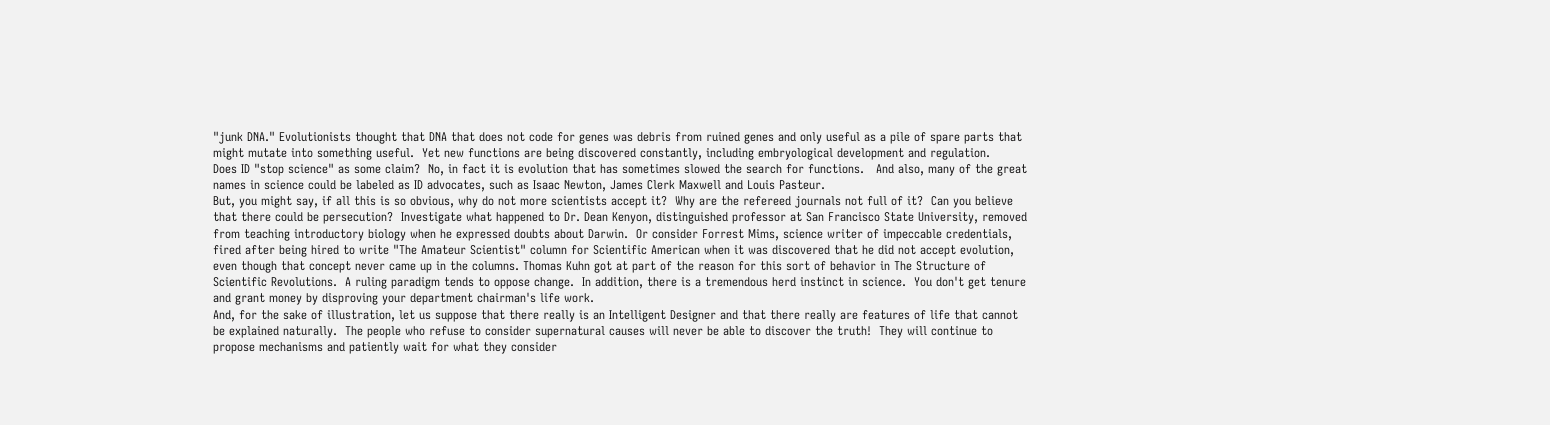"junk DNA." Evolutionists thought that DNA that does not code for genes was debris from ruined genes and only useful as a pile of spare parts that might mutate into something useful.  Yet new functions are being discovered constantly, including embryological development and regulation.
Does ID "stop science" as some claim?  No, in fact it is evolution that has sometimes slowed the search for functions.   And also, many of the great names in science could be labeled as ID advocates, such as Isaac Newton, James Clerk Maxwell and Louis Pasteur.
But, you might say, if all this is so obvious, why do not more scientists accept it?  Why are the refereed journals not full of it?  Can you believe that there could be persecution?  Investigate what happened to Dr. Dean Kenyon, distinguished professor at San Francisco State University, removed from teaching introductory biology when he expressed doubts about Darwin.  Or consider Forrest Mims, science writer of impeccable credentials, fired after being hired to write "The Amateur Scientist" column for Scientific American when it was discovered that he did not accept evolution, even though that concept never came up in the columns. Thomas Kuhn got at part of the reason for this sort of behavior in The Structure of Scientific Revolutions.  A ruling paradigm tends to oppose change.  In addition, there is a tremendous herd instinct in science.  You don't get tenure and grant money by disproving your department chairman's life work.
And, for the sake of illustration, let us suppose that there really is an Intelligent Designer and that there really are features of life that cannot be explained naturally.  The people who refuse to consider supernatural causes will never be able to discover the truth!  They will continue to propose mechanisms and patiently wait for what they consider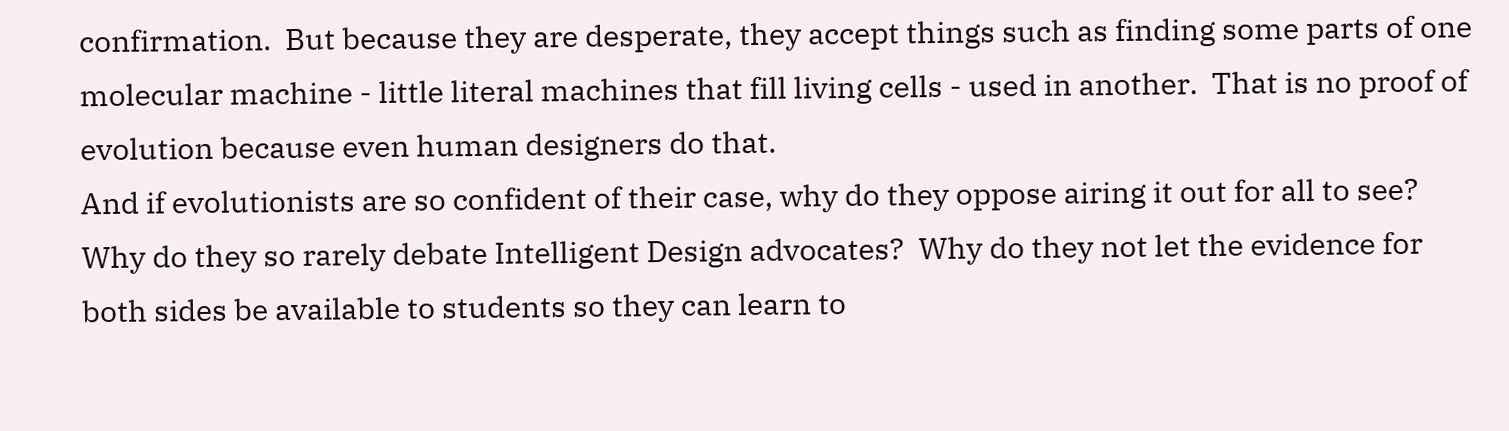confirmation.  But because they are desperate, they accept things such as finding some parts of one molecular machine - little literal machines that fill living cells - used in another.  That is no proof of evolution because even human designers do that.
And if evolutionists are so confident of their case, why do they oppose airing it out for all to see?  Why do they so rarely debate Intelligent Design advocates?  Why do they not let the evidence for both sides be available to students so they can learn to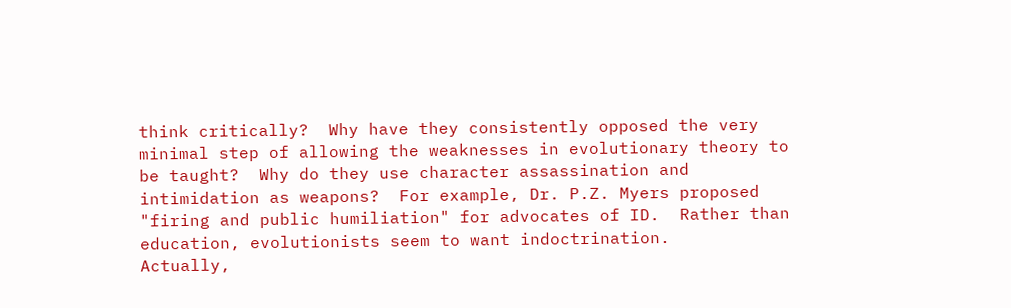think critically?  Why have they consistently opposed the very minimal step of allowing the weaknesses in evolutionary theory to be taught?  Why do they use character assassination and intimidation as weapons?  For example, Dr. P.Z. Myers proposed "firing and public humiliation" for advocates of ID.  Rather than education, evolutionists seem to want indoctrination.
Actually,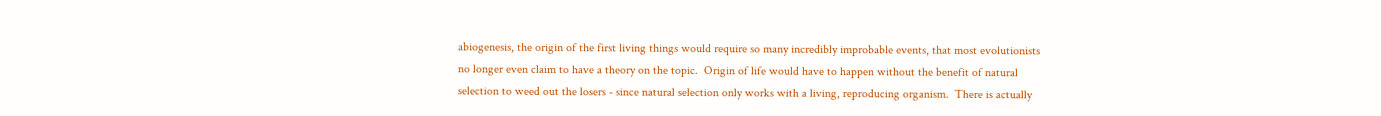abiogenesis, the origin of the first living things would require so many incredibly improbable events, that most evolutionists no longer even claim to have a theory on the topic.  Origin of life would have to happen without the benefit of natural selection to weed out the losers - since natural selection only works with a living, reproducing organism.  There is actually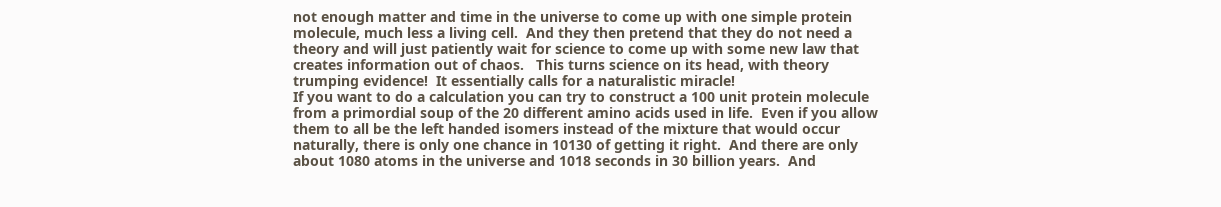not enough matter and time in the universe to come up with one simple protein molecule, much less a living cell.  And they then pretend that they do not need a theory and will just patiently wait for science to come up with some new law that creates information out of chaos.   This turns science on its head, with theory trumping evidence!  It essentially calls for a naturalistic miracle!
If you want to do a calculation you can try to construct a 100 unit protein molecule from a primordial soup of the 20 different amino acids used in life.  Even if you allow them to all be the left handed isomers instead of the mixture that would occur naturally, there is only one chance in 10130 of getting it right.  And there are only about 1080 atoms in the universe and 1018 seconds in 30 billion years.  And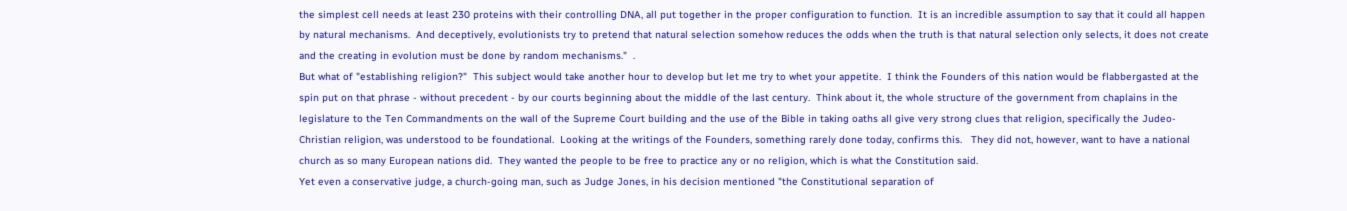the simplest cell needs at least 230 proteins with their controlling DNA, all put together in the proper configuration to function.  It is an incredible assumption to say that it could all happen by natural mechanisms.  And deceptively, evolutionists try to pretend that natural selection somehow reduces the odds when the truth is that natural selection only selects, it does not create and the creating in evolution must be done by random mechanisms."  .
But what of "establishing religion?"  This subject would take another hour to develop but let me try to whet your appetite.  I think the Founders of this nation would be flabbergasted at the spin put on that phrase - without precedent - by our courts beginning about the middle of the last century.  Think about it, the whole structure of the government from chaplains in the legislature to the Ten Commandments on the wall of the Supreme Court building and the use of the Bible in taking oaths all give very strong clues that religion, specifically the Judeo-Christian religion, was understood to be foundational.  Looking at the writings of the Founders, something rarely done today, confirms this.   They did not, however, want to have a national church as so many European nations did.  They wanted the people to be free to practice any or no religion, which is what the Constitution said.
Yet even a conservative judge, a church-going man, such as Judge Jones, in his decision mentioned "the Constitutional separation of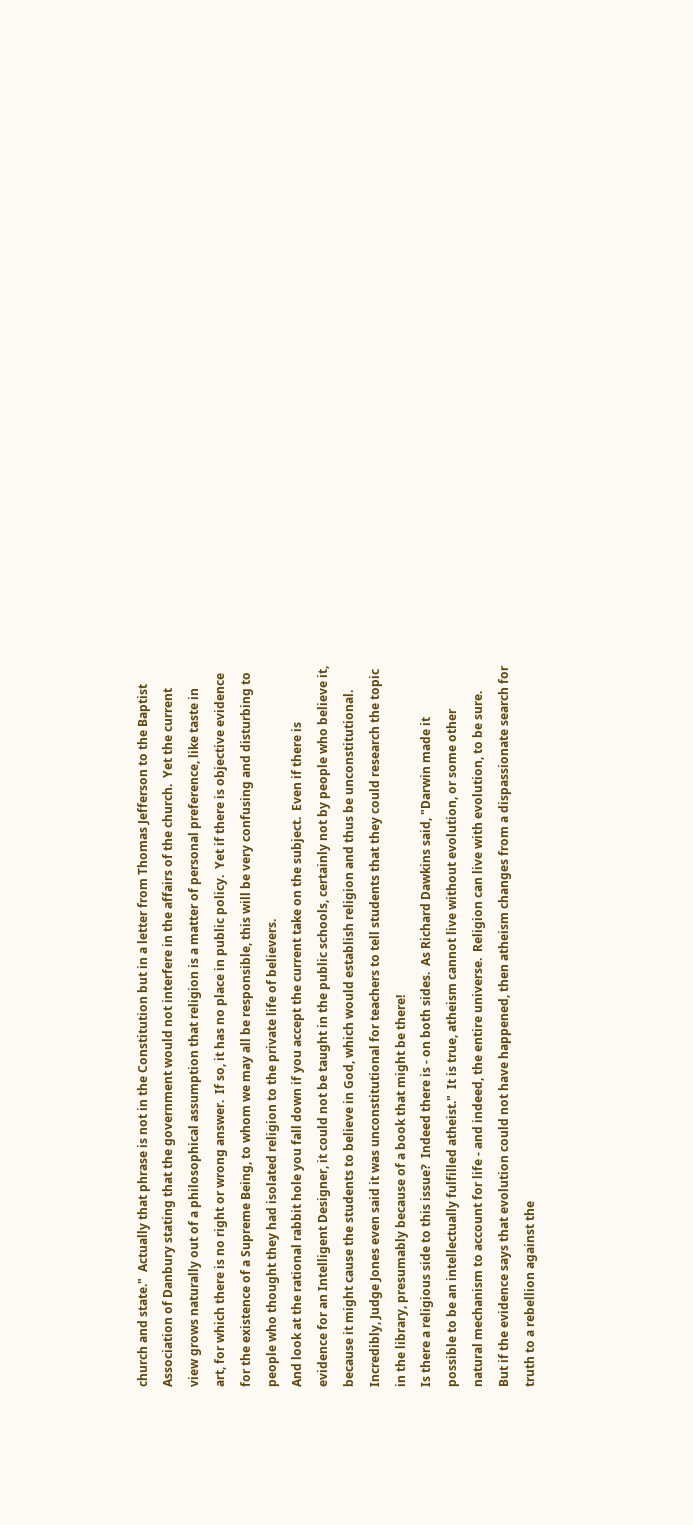church and state."  Actually that phrase is not in the Constitution but in a letter from Thomas Jefferson to the Baptist Association of Danbury stating that the government would not interfere in the affairs of the church.  Yet the current view grows naturally out of a philosophical assumption that religion is a matter of personal preference, like taste in art, for which there is no right or wrong answer.  If so, it has no place in public policy.  Yet if there is objective evidence for the existence of a Supreme Being, to whom we may all be responsible, this will be very confusing and disturbing to people who thought they had isolated religion to the private life of believers.
And look at the rational rabbit hole you fall down if you accept the current take on the subject.  Even if there is evidence for an Intelligent Designer, it could not be taught in the public schools, certainly not by people who believe it, because it might cause the students to believe in God, which would establish religion and thus be unconstitutional.
Incredibly, Judge Jones even said it was unconstitutional for teachers to tell students that they could research the topic in the library, presumably because of a book that might be there!
Is there a religious side to this issue?  Indeed there is - on both sides.  As Richard Dawkins said, "Darwin made it possible to be an intellectually fulfilled atheist."  It is true, atheism cannot live without evolution, or some other natural mechanism to account for life - and indeed, the entire universe.  Religion can live with evolution, to be sure.  But if the evidence says that evolution could not have happened, then atheism changes from a dispassionate search for truth to a rebellion against the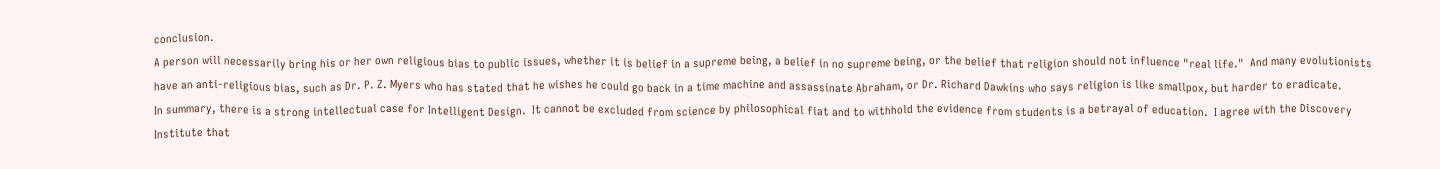conclusion.
A person will necessarily bring his or her own religious bias to public issues, whether it is belief in a supreme being, a belief in no supreme being, or the belief that religion should not influence "real life."  And many evolutionists have an anti-religious bias, such as Dr. P. Z. Myers who has stated that he wishes he could go back in a time machine and assassinate Abraham, or Dr. Richard Dawkins who says religion is like smallpox, but harder to eradicate.
In summary, there is a strong intellectual case for Intelligent Design.  It cannot be excluded from science by philosophical fiat and to withhold the evidence from students is a betrayal of education.  I agree with the Discovery Institute that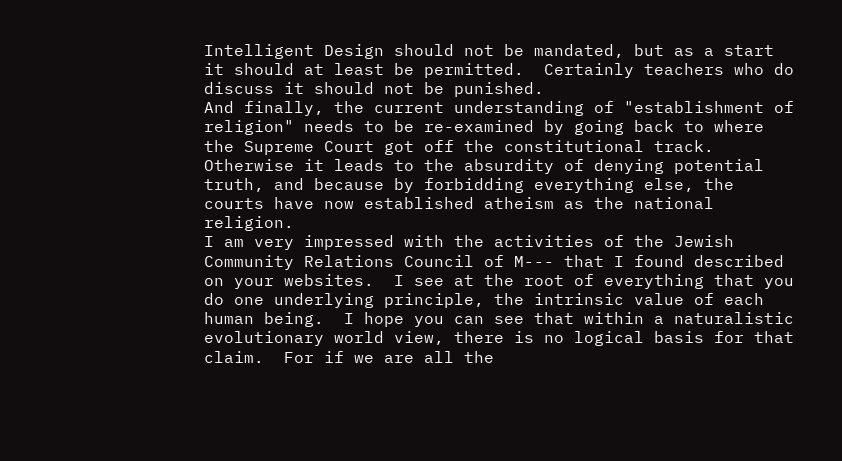Intelligent Design should not be mandated, but as a start it should at least be permitted.  Certainly teachers who do discuss it should not be punished.
And finally, the current understanding of "establishment of religion" needs to be re-examined by going back to where the Supreme Court got off the constitutional track.  Otherwise it leads to the absurdity of denying potential truth, and because by forbidding everything else, the courts have now established atheism as the national religion.
I am very impressed with the activities of the Jewish Community Relations Council of M--- that I found described on your websites.  I see at the root of everything that you do one underlying principle, the intrinsic value of each human being.  I hope you can see that within a naturalistic evolutionary world view, there is no logical basis for that claim.  For if we are all the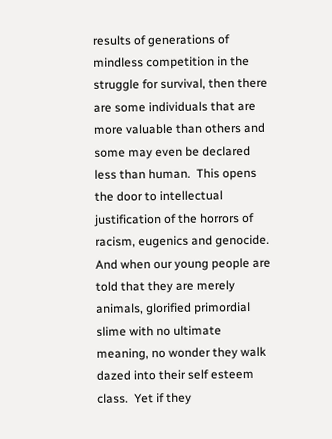results of generations of mindless competition in the struggle for survival, then there are some individuals that are more valuable than others and some may even be declared less than human.  This opens the door to intellectual justification of the horrors of racism, eugenics and genocide.  And when our young people are told that they are merely animals, glorified primordial slime with no ultimate meaning, no wonder they walk dazed into their self esteem class.  Yet if they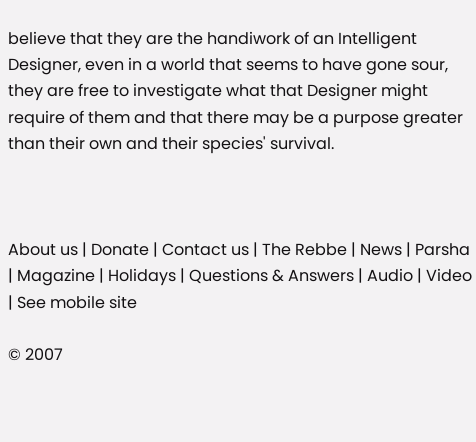believe that they are the handiwork of an Intelligent Designer, even in a world that seems to have gone sour, they are free to investigate what that Designer might require of them and that there may be a purpose greater than their own and their species' survival.



About us | Donate | Contact us | The Rebbe | News | Parsha | Magazine | Holidays | Questions & Answers | Audio | Video | See mobile site

© 2007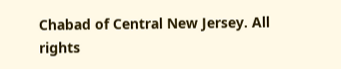Chabad of Central New Jersey. All rights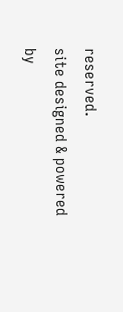reserved.
site designed & powered by